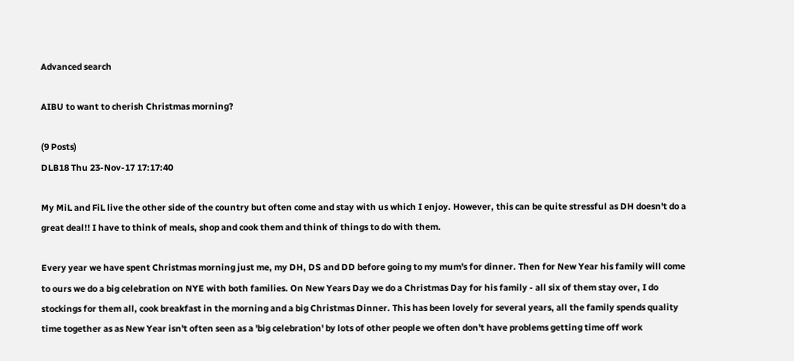Advanced search

AIBU to want to cherish Christmas morning?

(9 Posts)
DLB18 Thu 23-Nov-17 17:17:40

My MiL and FiL live the other side of the country but often come and stay with us which I enjoy. However, this can be quite stressful as DH doesn't do a great deal!! I have to think of meals, shop and cook them and think of things to do with them.

Every year we have spent Christmas morning just me, my DH, DS and DD before going to my mum's for dinner. Then for New Year his family will come to ours we do a big celebration on NYE with both families. On New Years Day we do a Christmas Day for his family - all six of them stay over, I do stockings for them all, cook breakfast in the morning and a big Christmas Dinner. This has been lovely for several years, all the family spends quality time together as as New Year isn't often seen as a 'big celebration' by lots of other people we often don't have problems getting time off work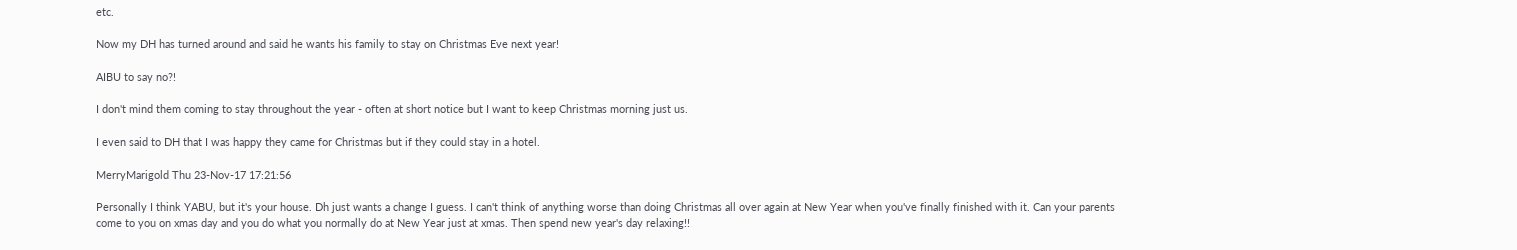etc.

Now my DH has turned around and said he wants his family to stay on Christmas Eve next year!

AIBU to say no?!

I don't mind them coming to stay throughout the year - often at short notice but I want to keep Christmas morning just us.

I even said to DH that I was happy they came for Christmas but if they could stay in a hotel.

MerryMarigold Thu 23-Nov-17 17:21:56

Personally I think YABU, but it's your house. Dh just wants a change I guess. I can't think of anything worse than doing Christmas all over again at New Year when you've finally finished with it. Can your parents come to you on xmas day and you do what you normally do at New Year just at xmas. Then spend new year's day relaxing!!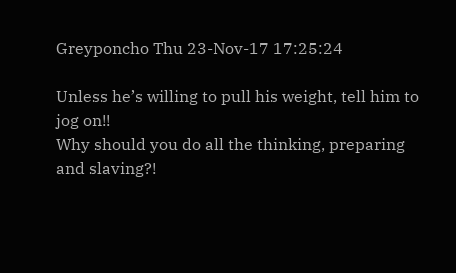Greyponcho Thu 23-Nov-17 17:25:24

Unless he’s willing to pull his weight, tell him to jog on!!
Why should you do all the thinking, preparing and slaving?!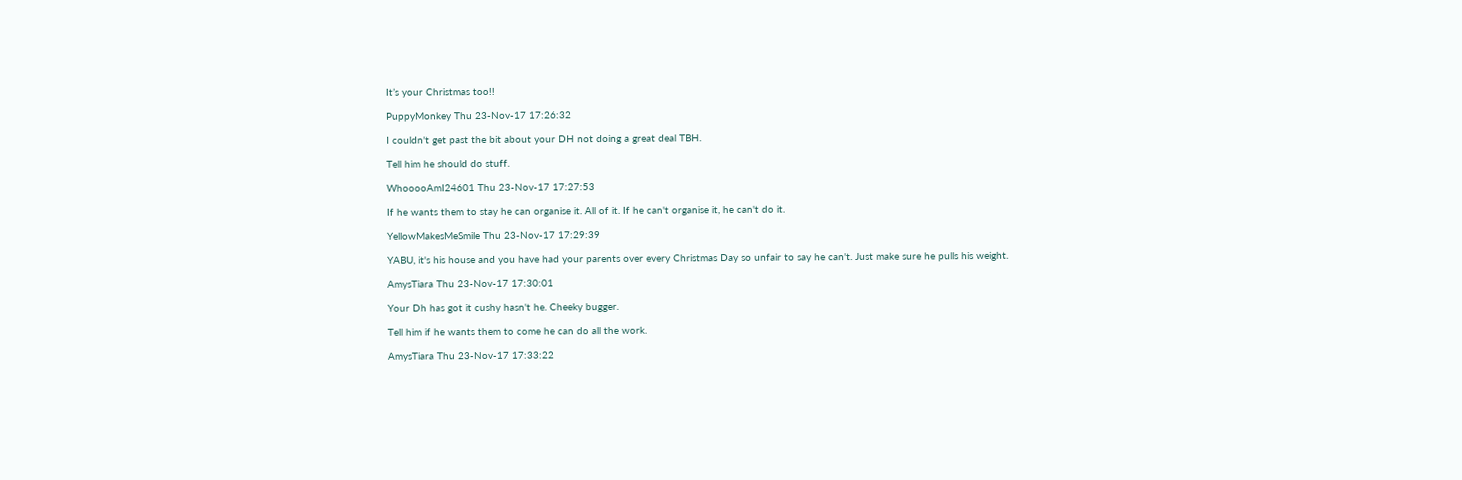It’s your Christmas too!!

PuppyMonkey Thu 23-Nov-17 17:26:32

I couldn't get past the bit about your DH not doing a great deal TBH.

Tell him he should do stuff.

WhooooAmI24601 Thu 23-Nov-17 17:27:53

If he wants them to stay he can organise it. All of it. If he can't organise it, he can't do it.

YellowMakesMeSmile Thu 23-Nov-17 17:29:39

YABU, it's his house and you have had your parents over every Christmas Day so unfair to say he can't. Just make sure he pulls his weight.

AmysTiara Thu 23-Nov-17 17:30:01

Your Dh has got it cushy hasn't he. Cheeky bugger.

Tell him if he wants them to come he can do all the work.

AmysTiara Thu 23-Nov-17 17:33:22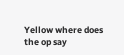Yellow where does the op say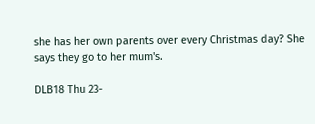she has her own parents over every Christmas day? She says they go to her mum's.

DLB18 Thu 23-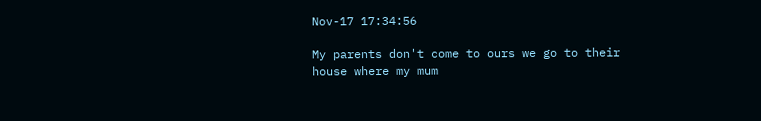Nov-17 17:34:56

My parents don't come to ours we go to their house where my mum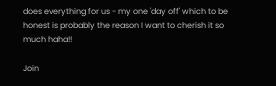does everything for us - my one 'day off' which to be honest is probably the reason I want to cherish it so much haha!!

Join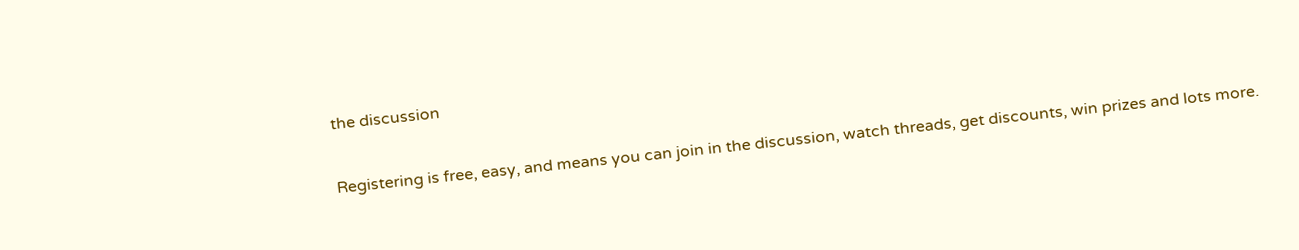the discussion

Registering is free, easy, and means you can join in the discussion, watch threads, get discounts, win prizes and lots more.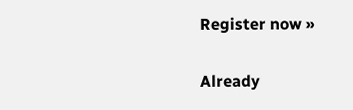Register now »

Already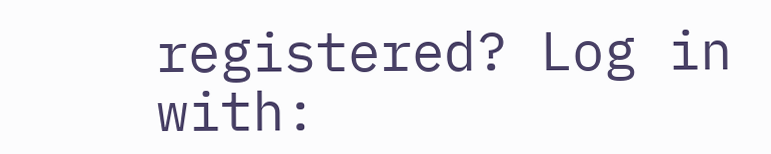registered? Log in with: